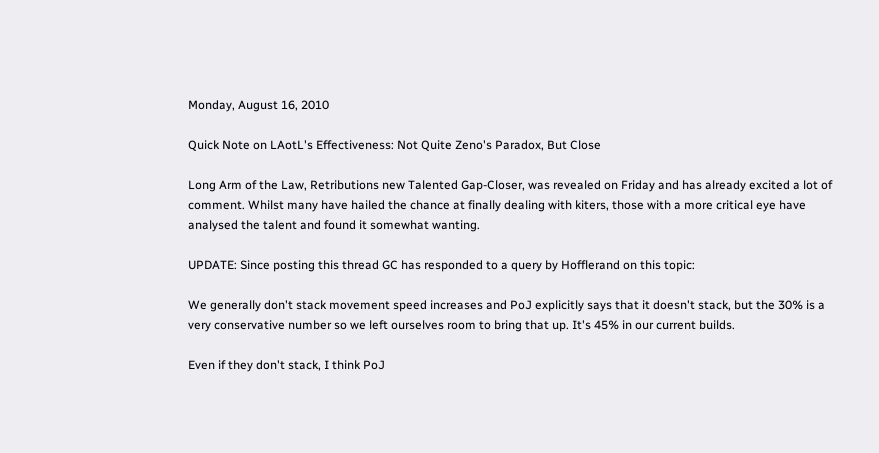Monday, August 16, 2010

Quick Note on LAotL's Effectiveness: Not Quite Zeno's Paradox, But Close

Long Arm of the Law, Retributions new Talented Gap-Closer, was revealed on Friday and has already excited a lot of comment. Whilst many have hailed the chance at finally dealing with kiters, those with a more critical eye have analysed the talent and found it somewhat wanting.

UPDATE: Since posting this thread GC has responded to a query by Hofflerand on this topic:

We generally don't stack movement speed increases and PoJ explicitly says that it doesn't stack, but the 30% is a very conservative number so we left ourselves room to bring that up. It's 45% in our current builds.

Even if they don't stack, I think PoJ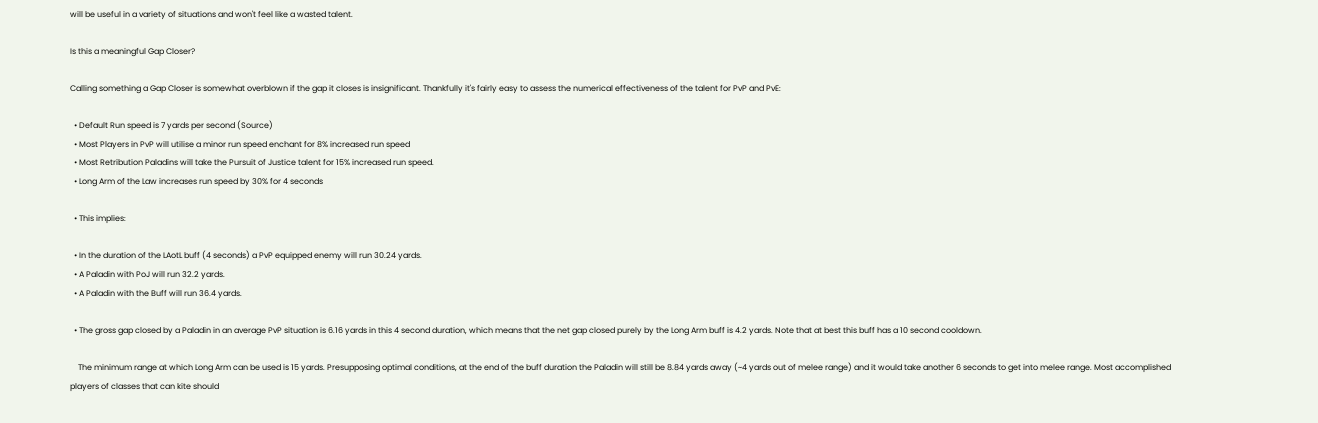will be useful in a variety of situations and won't feel like a wasted talent.

Is this a meaningful Gap Closer?

Calling something a Gap Closer is somewhat overblown if the gap it closes is insignificant. Thankfully it's fairly easy to assess the numerical effectiveness of the talent for PvP and PvE:

  • Default Run speed is 7 yards per second (Source)
  • Most Players in PvP will utilise a minor run speed enchant for 8% increased run speed
  • Most Retribution Paladins will take the Pursuit of Justice talent for 15% increased run speed.
  • Long Arm of the Law increases run speed by 30% for 4 seconds

  • This implies:

  • In the duration of the LAotL buff (4 seconds) a PvP equipped enemy will run 30.24 yards.
  • A Paladin with PoJ will run 32.2 yards.
  • A Paladin with the Buff will run 36.4 yards.

  • The gross gap closed by a Paladin in an average PvP situation is 6.16 yards in this 4 second duration, which means that the net gap closed purely by the Long Arm buff is 4.2 yards. Note that at best this buff has a 10 second cooldown.

    The minimum range at which Long Arm can be used is 15 yards. Presupposing optimal conditions, at the end of the buff duration the Paladin will still be 8.84 yards away (~4 yards out of melee range) and it would take another 6 seconds to get into melee range. Most accomplished players of classes that can kite should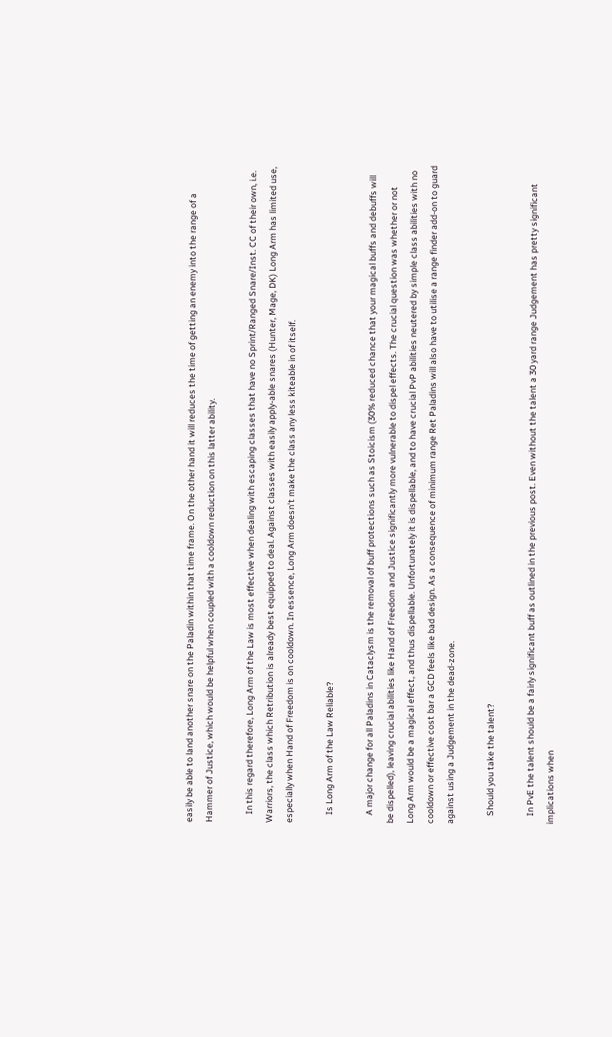easily be able to land another snare on the Paladin within that time frame. On the other hand it will reduces the time of getting an enemy into the range of a Hammer of Justice, which would be helpful when coupled with a cooldown reduction on this latter ability.

    In this regard therefore, Long Arm of the Law is most effective when dealing with escaping classes that have no Sprint/Ranged Snare/Inst. CC of their own, i.e. Warriors, the class which Retribution is already best equipped to deal. Against classes with easily apply-able snares (Hunter, Mage, DK) Long Arm has limited use, especially when Hand of Freedom is on cooldown. In essence, Long Arm doesn't make the class any less kiteable in of itself.

    Is Long Arm of the Law Reliable?

    A major change for all Paladins in Cataclysm is the removal of buff protections such as Stoicism (30% reduced chance that your magical buffs and debuffs will be dispelled), leaving crucial abilities like Hand of Freedom and Justice significantly more vulnerable to dispel effects. The crucial question was whether or not Long Arm would be a magical effect, and thus dispellable. Unfortunately it is dispellable, and to have crucial PvP abilities neutered by simple class abilities with no cooldown or effective cost bar a GCD feels like bad design. As a consequence of minimum range Ret Paladins will also have to utilise a range finder add-on to guard against using a Judgement in the dead-zone.

    Should you take the talent?

    In PvE the talent should be a fairly significant buff as outlined in the previous post. Even without the talent a 30 yard range Judgement has pretty significant implications when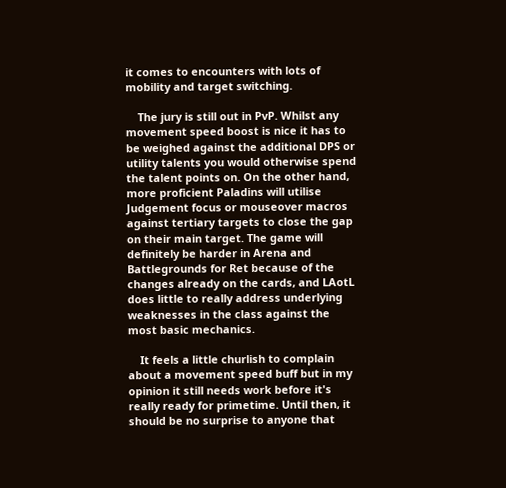it comes to encounters with lots of mobility and target switching.

    The jury is still out in PvP. Whilst any movement speed boost is nice it has to be weighed against the additional DPS or utility talents you would otherwise spend the talent points on. On the other hand, more proficient Paladins will utilise Judgement focus or mouseover macros against tertiary targets to close the gap on their main target. The game will definitely be harder in Arena and Battlegrounds for Ret because of the changes already on the cards, and LAotL does little to really address underlying weaknesses in the class against the most basic mechanics.

    It feels a little churlish to complain about a movement speed buff but in my opinion it still needs work before it's really ready for primetime. Until then, it should be no surprise to anyone that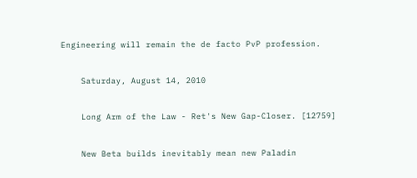Engineering will remain the de facto PvP profession.

    Saturday, August 14, 2010

    Long Arm of the Law - Ret's New Gap-Closer. [12759]

    New Beta builds inevitably mean new Paladin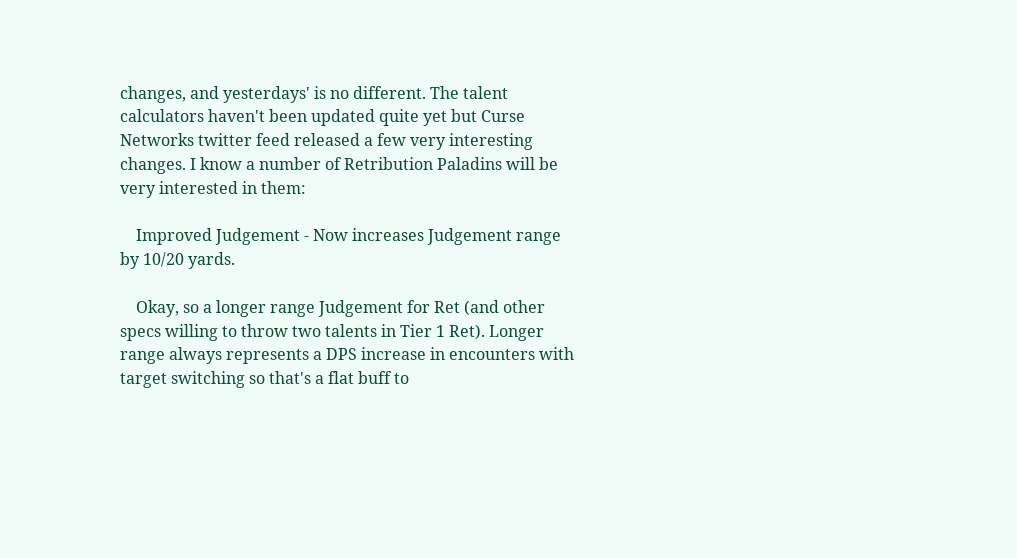changes, and yesterdays' is no different. The talent calculators haven't been updated quite yet but Curse Networks twitter feed released a few very interesting changes. I know a number of Retribution Paladins will be very interested in them:

    Improved Judgement - Now increases Judgement range by 10/20 yards.

    Okay, so a longer range Judgement for Ret (and other specs willing to throw two talents in Tier 1 Ret). Longer range always represents a DPS increase in encounters with target switching so that's a flat buff to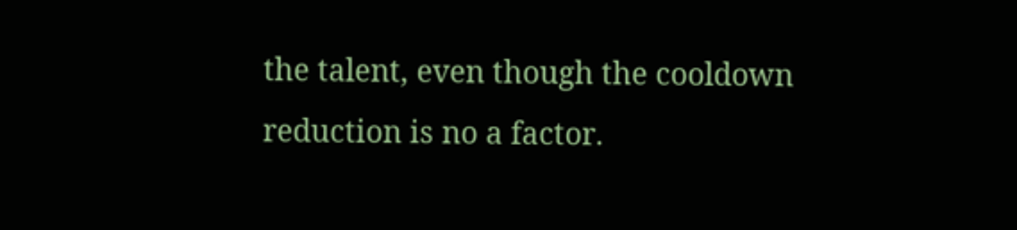the talent, even though the cooldown reduction is no a factor.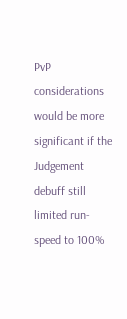PvP considerations would be more significant if the Judgement debuff still limited run-speed to 100%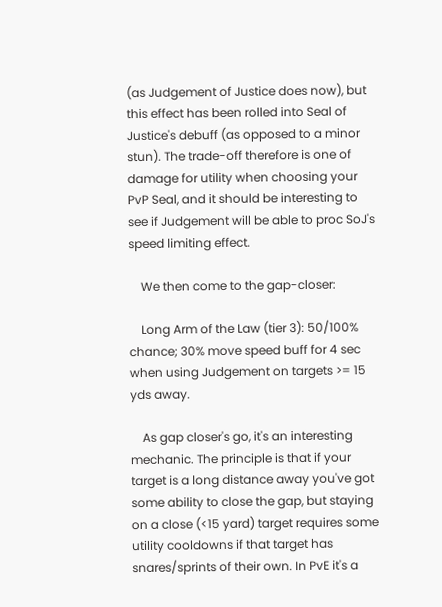(as Judgement of Justice does now), but this effect has been rolled into Seal of Justice's debuff (as opposed to a minor stun). The trade-off therefore is one of damage for utility when choosing your PvP Seal, and it should be interesting to see if Judgement will be able to proc SoJ's speed limiting effect.

    We then come to the gap-closer:

    Long Arm of the Law (tier 3): 50/100% chance; 30% move speed buff for 4 sec when using Judgement on targets >= 15 yds away.

    As gap closer's go, it's an interesting mechanic. The principle is that if your target is a long distance away you've got some ability to close the gap, but staying on a close (<15 yard) target requires some utility cooldowns if that target has snares/sprints of their own. In PvE it's a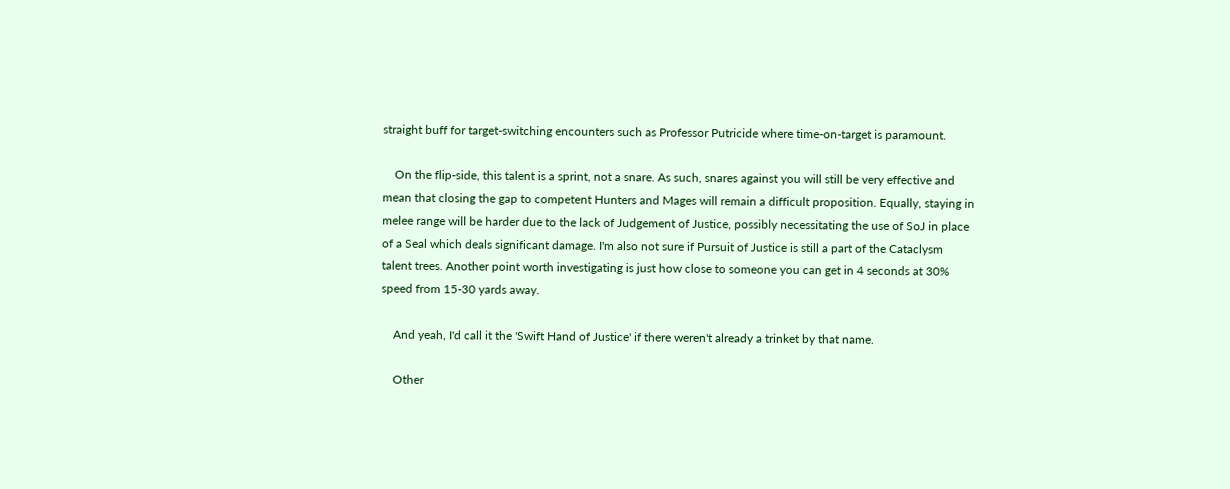straight buff for target-switching encounters such as Professor Putricide where time-on-target is paramount.

    On the flip-side, this talent is a sprint, not a snare. As such, snares against you will still be very effective and mean that closing the gap to competent Hunters and Mages will remain a difficult proposition. Equally, staying in melee range will be harder due to the lack of Judgement of Justice, possibly necessitating the use of SoJ in place of a Seal which deals significant damage. I'm also not sure if Pursuit of Justice is still a part of the Cataclysm talent trees. Another point worth investigating is just how close to someone you can get in 4 seconds at 30% speed from 15-30 yards away.

    And yeah, I'd call it the 'Swift Hand of Justice' if there weren't already a trinket by that name.

    Other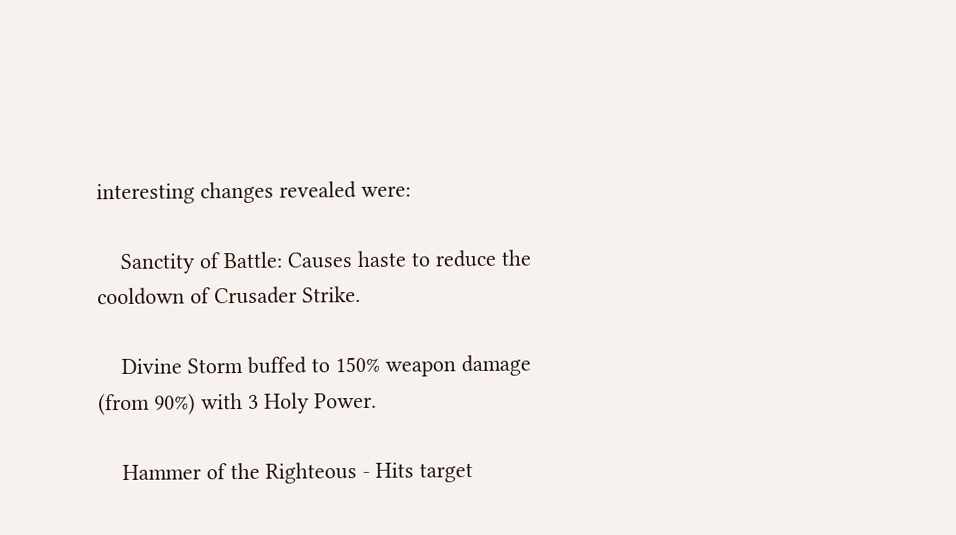interesting changes revealed were:

    Sanctity of Battle: Causes haste to reduce the cooldown of Crusader Strike.

    Divine Storm buffed to 150% weapon damage (from 90%) with 3 Holy Power.

    Hammer of the Righteous - Hits target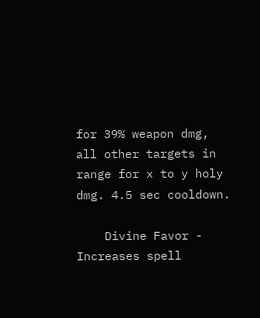for 39% weapon dmg, all other targets in range for x to y holy dmg. 4.5 sec cooldown.

    Divine Favor - Increases spell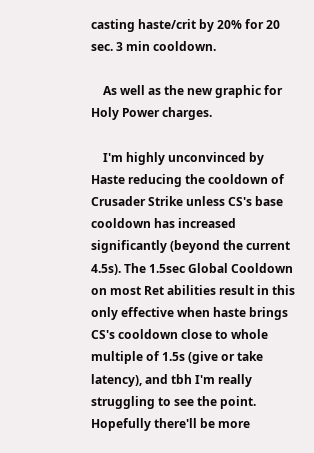casting haste/crit by 20% for 20 sec. 3 min cooldown.

    As well as the new graphic for Holy Power charges.

    I'm highly unconvinced by Haste reducing the cooldown of Crusader Strike unless CS's base cooldown has increased significantly (beyond the current 4.5s). The 1.5sec Global Cooldown on most Ret abilities result in this only effective when haste brings CS's cooldown close to whole multiple of 1.5s (give or take latency), and tbh I'm really struggling to see the point. Hopefully there'll be more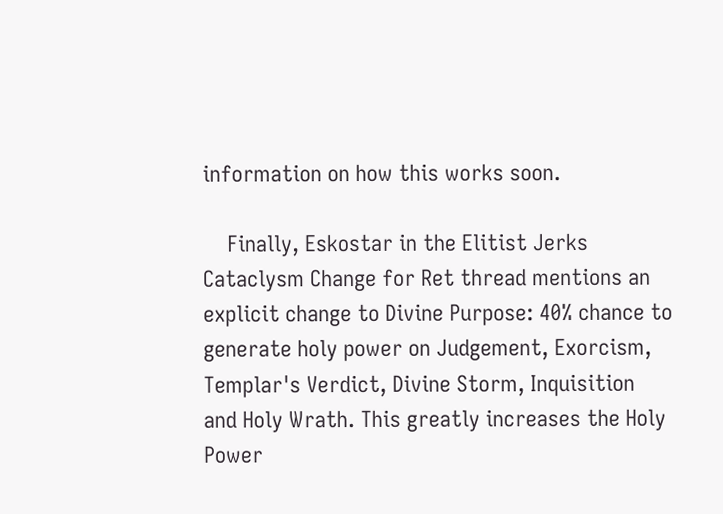information on how this works soon.

    Finally, Eskostar in the Elitist Jerks Cataclysm Change for Ret thread mentions an explicit change to Divine Purpose: 40% chance to generate holy power on Judgement, Exorcism, Templar's Verdict, Divine Storm, Inquisition and Holy Wrath. This greatly increases the Holy Power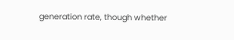generation rate, though whether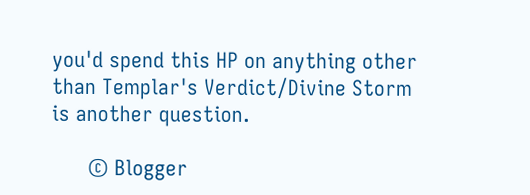you'd spend this HP on anything other than Templar's Verdict/Divine Storm is another question.

      © Blogger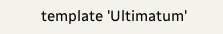template 'Ultimatum'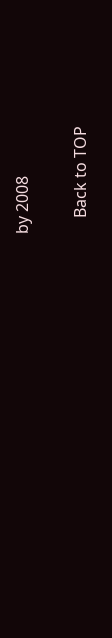by 2008

    Back to TOP